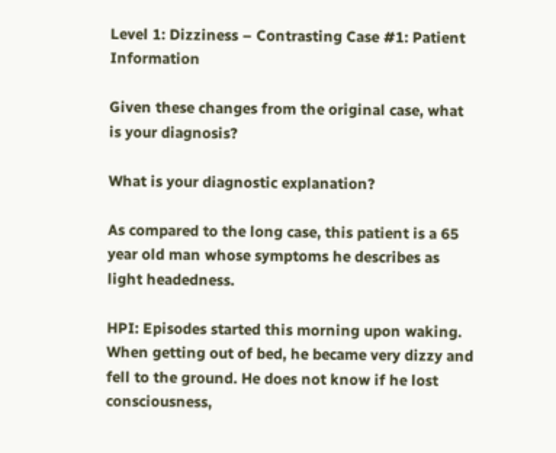Level 1: Dizziness – Contrasting Case #1: Patient Information

Given these changes from the original case, what is your diagnosis?

What is your diagnostic explanation?

As compared to the long case, this patient is a 65 year old man whose symptoms he describes as light headedness.

HPI: Episodes started this morning upon waking. When getting out of bed, he became very dizzy and fell to the ground. He does not know if he lost consciousness,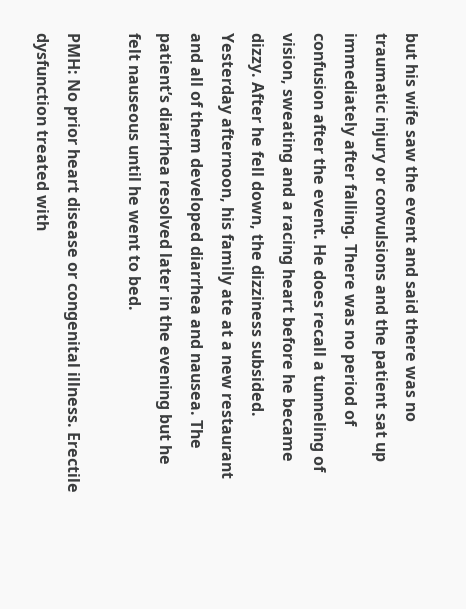but his wife saw the event and said there was no traumatic injury or convulsions and the patient sat up immediately after falling. There was no period of confusion after the event. He does recall a tunneling of vision, sweating and a racing heart before he became dizzy. After he fell down, the dizziness subsided. Yesterday afternoon, his family ate at a new restaurant and all of them developed diarrhea and nausea. The patient’s diarrhea resolved later in the evening but he felt nauseous until he went to bed.

PMH: No prior heart disease or congenital illness. Erectile dysfunction treated with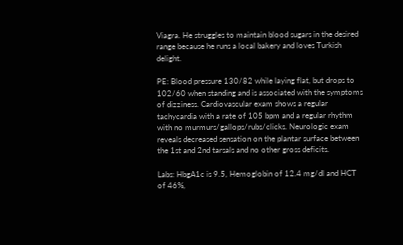Viagra. He struggles to maintain blood sugars in the desired range because he runs a local bakery and loves Turkish delight.

PE: Blood pressure 130/82 while laying flat, but drops to 102/60 when standing and is associated with the symptoms of dizziness. Cardiovascular exam shows a regular tachycardia with a rate of 105 bpm and a regular rhythm with no murmurs/gallops/rubs/clicks. Neurologic exam reveals decreased sensation on the plantar surface between the 1st and 2nd tarsals and no other gross deficits.

Labs: HbgA1c is 9.5, Hemoglobin of 12.4 mg/dl and HCT of 46%,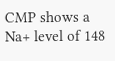CMP shows a Na+ level of 148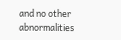and no other abnormalities